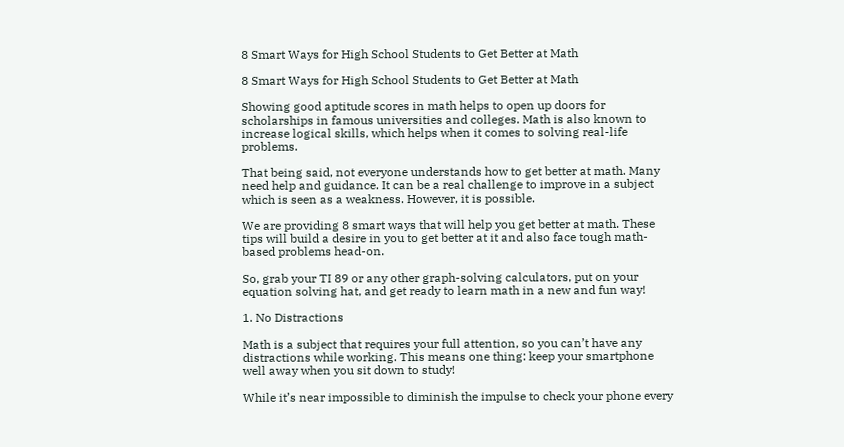8 Smart Ways for High School Students to Get Better at Math

8 Smart Ways for High School Students to Get Better at Math

Showing good aptitude scores in math helps to open up doors for scholarships in famous universities and colleges. Math is also known to increase logical skills, which helps when it comes to solving real-life problems.

That being said, not everyone understands how to get better at math. Many need help and guidance. It can be a real challenge to improve in a subject which is seen as a weakness. However, it is possible.

We are providing 8 smart ways that will help you get better at math. These tips will build a desire in you to get better at it and also face tough math-based problems head-on.

So, grab your TI 89 or any other graph-solving calculators, put on your equation solving hat, and get ready to learn math in a new and fun way!

1. No Distractions

Math is a subject that requires your full attention, so you can’t have any distractions while working. This means one thing: keep your smartphone well away when you sit down to study!

While it’s near impossible to diminish the impulse to check your phone every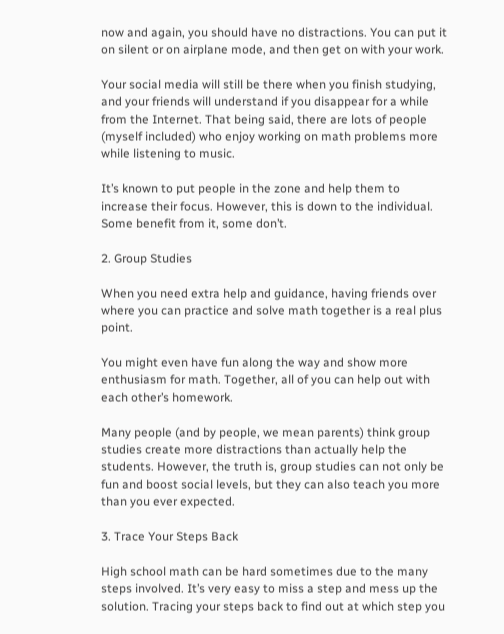now and again, you should have no distractions. You can put it on silent or on airplane mode, and then get on with your work.

Your social media will still be there when you finish studying, and your friends will understand if you disappear for a while from the Internet. That being said, there are lots of people (myself included) who enjoy working on math problems more while listening to music.

It’s known to put people in the zone and help them to increase their focus. However, this is down to the individual. Some benefit from it, some don’t.

2. Group Studies

When you need extra help and guidance, having friends over where you can practice and solve math together is a real plus point.

You might even have fun along the way and show more enthusiasm for math. Together, all of you can help out with each other’s homework.

Many people (and by people, we mean parents) think group studies create more distractions than actually help the students. However, the truth is, group studies can not only be fun and boost social levels, but they can also teach you more than you ever expected.

3. Trace Your Steps Back

High school math can be hard sometimes due to the many steps involved. It’s very easy to miss a step and mess up the solution. Tracing your steps back to find out at which step you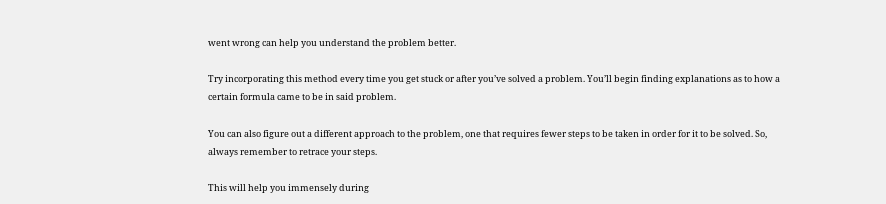went wrong can help you understand the problem better.

Try incorporating this method every time you get stuck or after you’ve solved a problem. You’ll begin finding explanations as to how a certain formula came to be in said problem.

You can also figure out a different approach to the problem, one that requires fewer steps to be taken in order for it to be solved. So, always remember to retrace your steps.

This will help you immensely during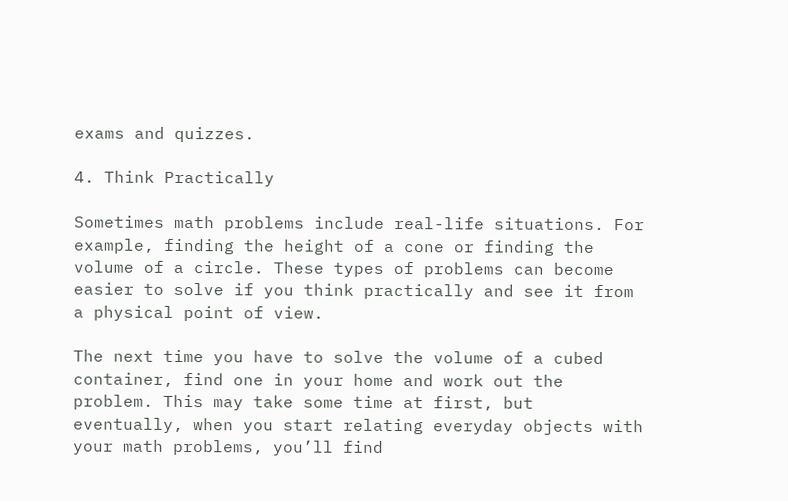exams and quizzes.

4. Think Practically

Sometimes math problems include real-life situations. For example, finding the height of a cone or finding the volume of a circle. These types of problems can become easier to solve if you think practically and see it from a physical point of view.

The next time you have to solve the volume of a cubed container, find one in your home and work out the problem. This may take some time at first, but eventually, when you start relating everyday objects with your math problems, you’ll find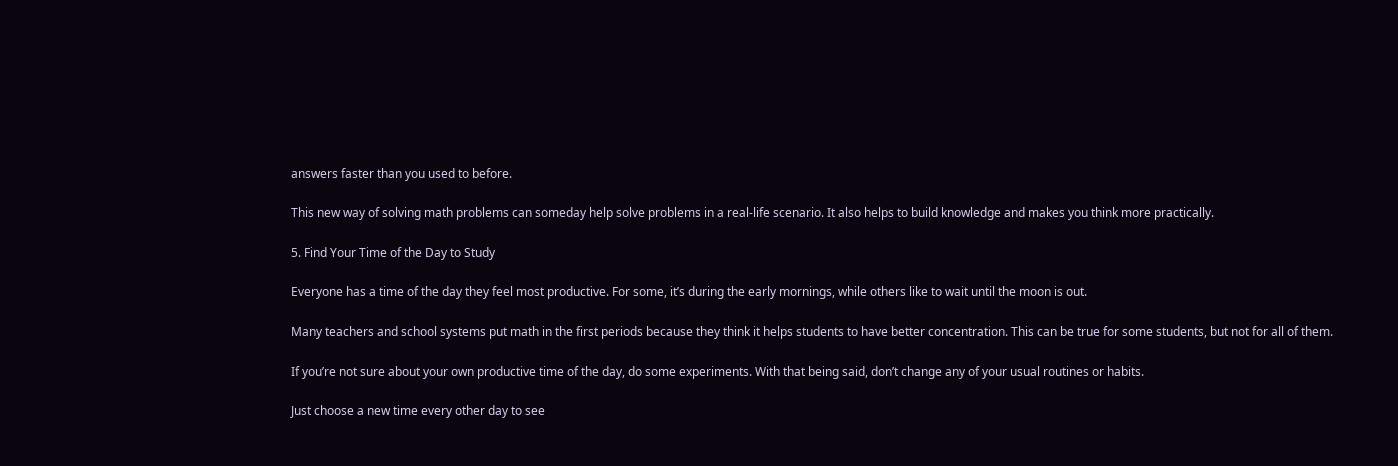answers faster than you used to before.

This new way of solving math problems can someday help solve problems in a real-life scenario. It also helps to build knowledge and makes you think more practically.

5. Find Your Time of the Day to Study

Everyone has a time of the day they feel most productive. For some, it’s during the early mornings, while others like to wait until the moon is out.

Many teachers and school systems put math in the first periods because they think it helps students to have better concentration. This can be true for some students, but not for all of them.

If you’re not sure about your own productive time of the day, do some experiments. With that being said, don’t change any of your usual routines or habits.

Just choose a new time every other day to see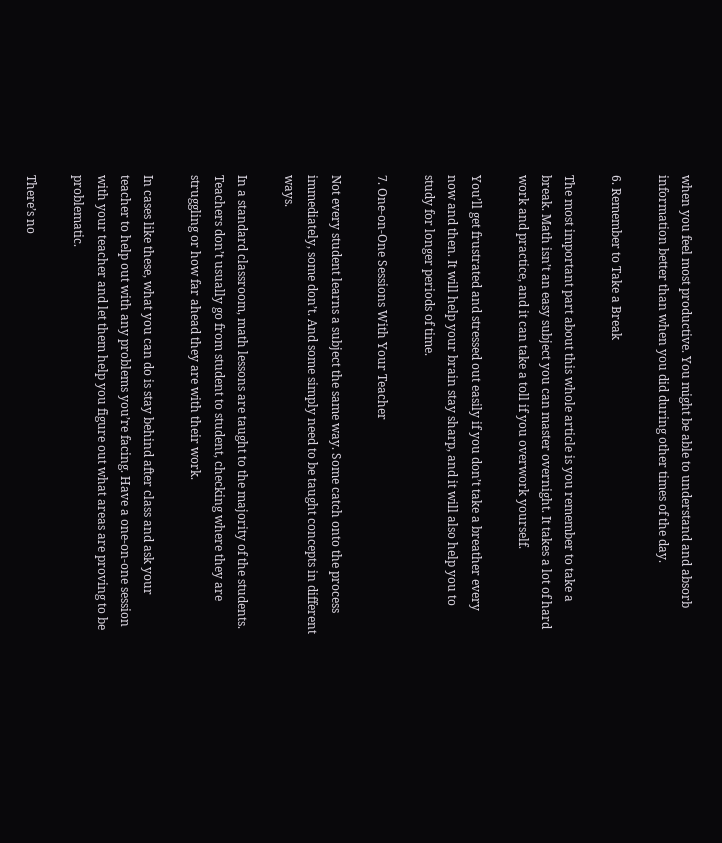when you feel most productive. You might be able to understand and absorb information better than when you did during other times of the day.

6. Remember to Take a Break

The most important part about this whole article is you remember to take a break. Math isn’t an easy subject you can master overnight. It takes a lot of hard work and practice, and it can take a toll if you overwork yourself.

You’ll get frustrated and stressed out easily if you don’t take a breather every now and then. It will help your brain stay sharp, and it will also help you to study for longer periods of time.

7. One-on-One Sessions With Your Teacher

Not every student learns a subject the same way. Some catch onto the process immediately, some don’t. And some simply need to be taught concepts in different ways.

In a standard classroom, math lessons are taught to the majority of the students. Teachers don’t usually go from student to student, checking where they are struggling or how far ahead they are with their work.

In cases like these, what you can do is stay behind after class and ask your teacher to help out with any problems you’re facing. Have a one-on-one session with your teacher and let them help you figure out what areas are proving to be problematic.

There’s no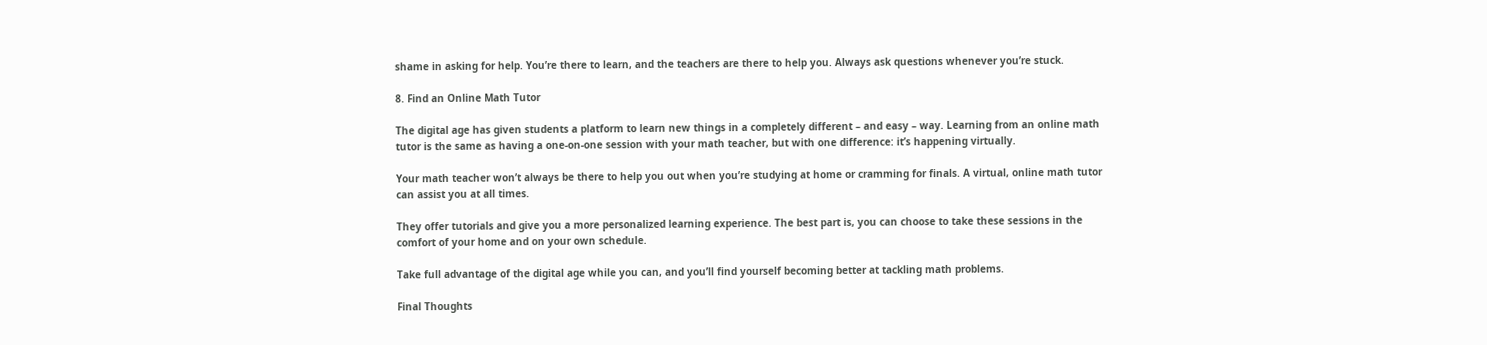shame in asking for help. You’re there to learn, and the teachers are there to help you. Always ask questions whenever you’re stuck.

8. Find an Online Math Tutor

The digital age has given students a platform to learn new things in a completely different – and easy – way. Learning from an online math tutor is the same as having a one-on-one session with your math teacher, but with one difference: it’s happening virtually.

Your math teacher won’t always be there to help you out when you’re studying at home or cramming for finals. A virtual, online math tutor can assist you at all times.

They offer tutorials and give you a more personalized learning experience. The best part is, you can choose to take these sessions in the comfort of your home and on your own schedule.

Take full advantage of the digital age while you can, and you’ll find yourself becoming better at tackling math problems.

Final Thoughts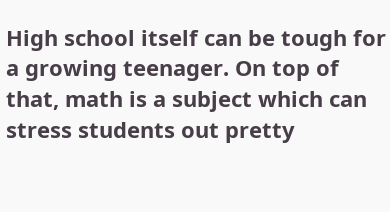High school itself can be tough for a growing teenager. On top of that, math is a subject which can stress students out pretty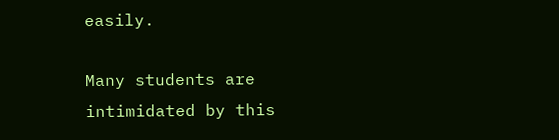easily.

Many students are intimidated by this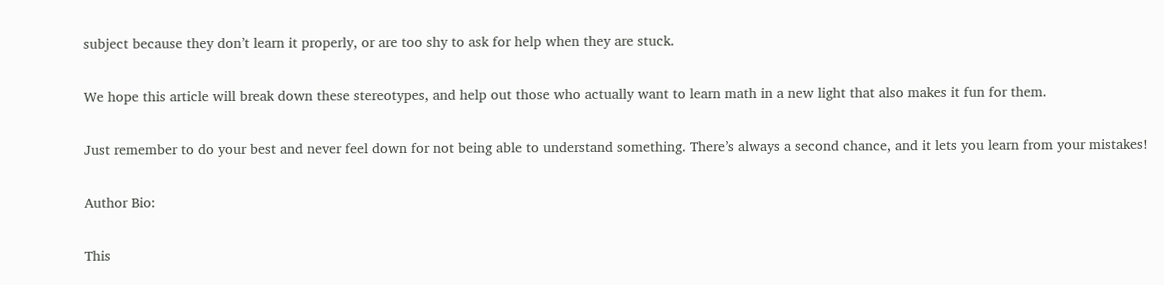subject because they don’t learn it properly, or are too shy to ask for help when they are stuck.

We hope this article will break down these stereotypes, and help out those who actually want to learn math in a new light that also makes it fun for them.

Just remember to do your best and never feel down for not being able to understand something. There’s always a second chance, and it lets you learn from your mistakes!

Author Bio:

This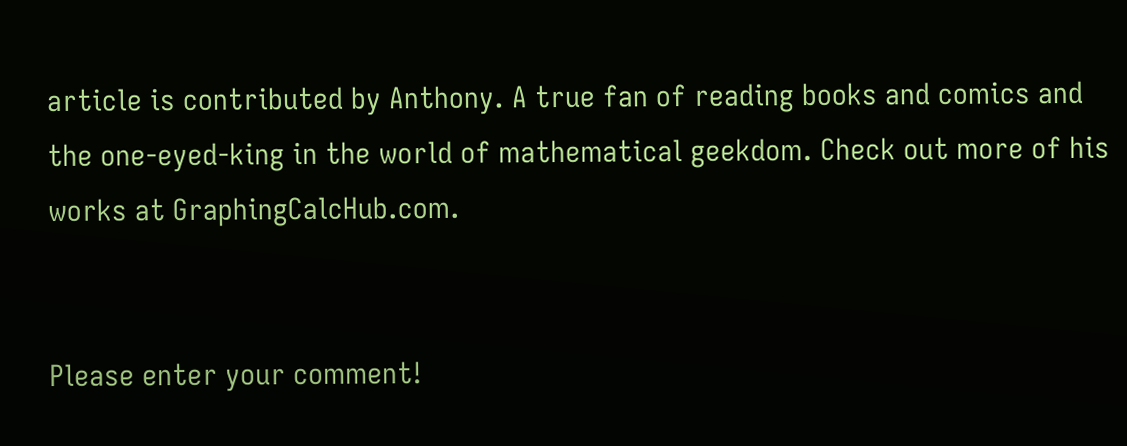article is contributed by Anthony. A true fan of reading books and comics and the one-eyed-king in the world of mathematical geekdom. Check out more of his works at GraphingCalcHub.com.


Please enter your comment!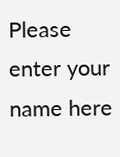Please enter your name here